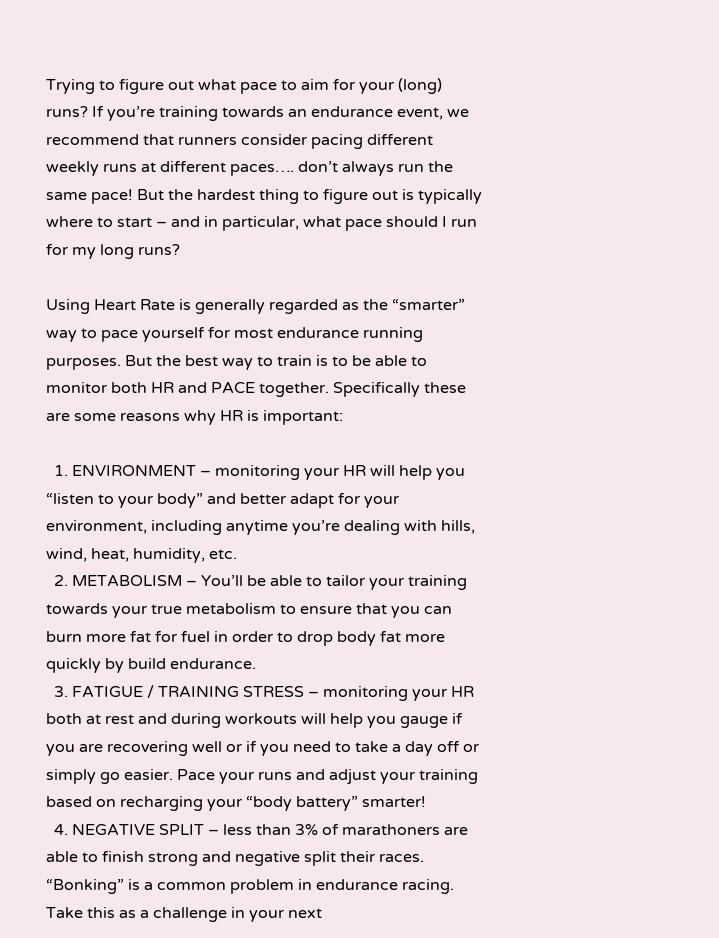Trying to figure out what pace to aim for your (long) runs? If you’re training towards an endurance event, we recommend that runners consider pacing different weekly runs at different paces…. don’t always run the same pace! But the hardest thing to figure out is typically where to start – and in particular, what pace should I run for my long runs?

Using Heart Rate is generally regarded as the “smarter” way to pace yourself for most endurance running purposes. But the best way to train is to be able to monitor both HR and PACE together. Specifically these are some reasons why HR is important:

  1. ENVIRONMENT – monitoring your HR will help you “listen to your body” and better adapt for your environment, including anytime you’re dealing with hills, wind, heat, humidity, etc.
  2. METABOLISM – You’ll be able to tailor your training towards your true metabolism to ensure that you can burn more fat for fuel in order to drop body fat more quickly by build endurance.
  3. FATIGUE / TRAINING STRESS – monitoring your HR both at rest and during workouts will help you gauge if you are recovering well or if you need to take a day off or simply go easier. Pace your runs and adjust your training based on recharging your “body battery” smarter!
  4. NEGATIVE SPLIT – less than 3% of marathoners are able to finish strong and negative split their races. “Bonking” is a common problem in endurance racing. Take this as a challenge in your next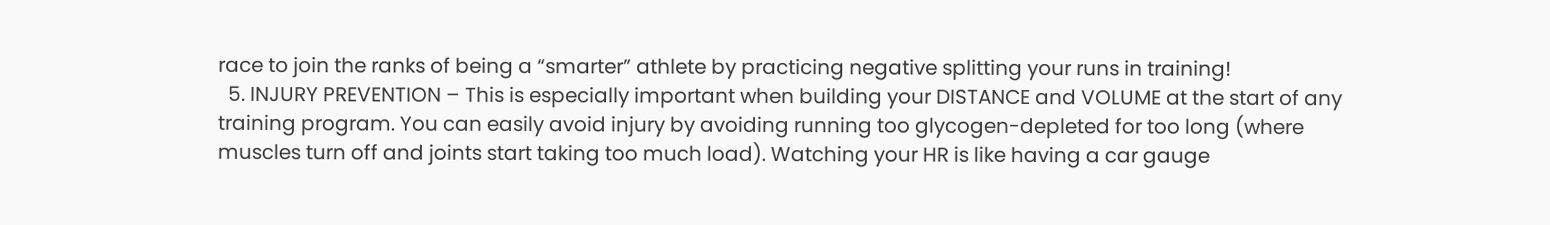race to join the ranks of being a “smarter” athlete by practicing negative splitting your runs in training!
  5. INJURY PREVENTION – This is especially important when building your DISTANCE and VOLUME at the start of any training program. You can easily avoid injury by avoiding running too glycogen-depleted for too long (where muscles turn off and joints start taking too much load). Watching your HR is like having a car gauge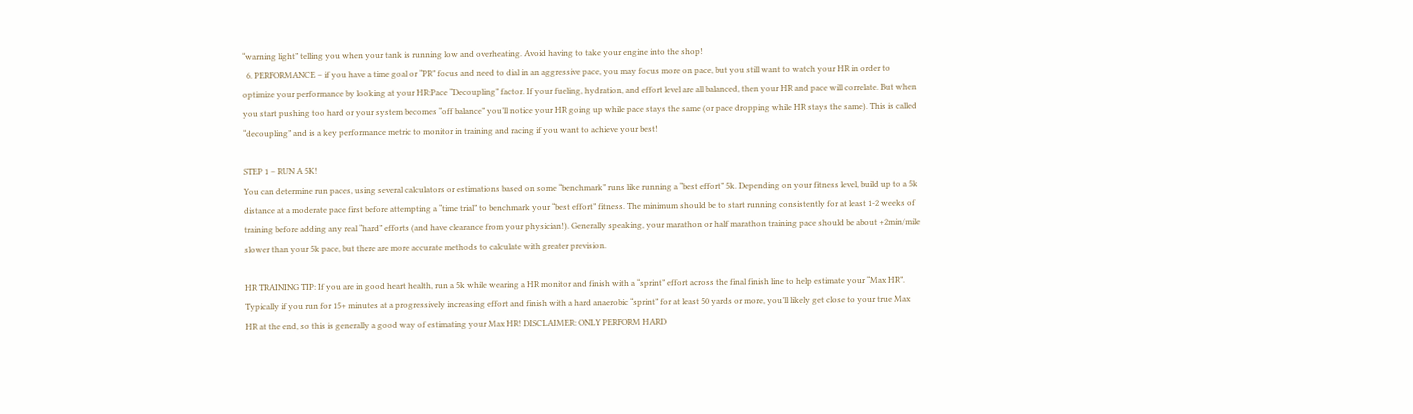“warning light” telling you when your tank is running low and overheating. Avoid having to take your engine into the shop!
  6. PERFORMANCE – if you have a time goal or “PR” focus and need to dial in an aggressive pace, you may focus more on pace, but you still want to watch your HR in order to optimize your performance by looking at your HR:Pace “Decoupling” factor. If your fueling, hydration, and effort level are all balanced, then your HR and pace will correlate. But when you start pushing too hard or your system becomes “off balance” you’ll notice your HR going up while pace stays the same (or pace dropping while HR stays the same). This is called “decoupling” and is a key performance metric to monitor in training and racing if you want to achieve your best!

STEP 1 – RUN A 5K!
You can determine run paces, using several calculators or estimations based on some “benchmark” runs like running a “best effort” 5k. Depending on your fitness level, build up to a 5k distance at a moderate pace first before attempting a “time trial” to benchmark your “best effort” fitness. The minimum should be to start running consistently for at least 1-2 weeks of training before adding any real “hard” efforts (and have clearance from your physician!). Generally speaking, your marathon or half marathon training pace should be about +2min/mile slower than your 5k pace, but there are more accurate methods to calculate with greater prevision.

HR TRAINING TIP: If you are in good heart health, run a 5k while wearing a HR monitor and finish with a “sprint” effort across the final finish line to help estimate your “Max HR”. Typically if you run for 15+ minutes at a progressively increasing effort and finish with a hard anaerobic “sprint” for at least 50 yards or more, you’ll likely get close to your true Max HR at the end, so this is generally a good way of estimating your Max HR! DISCLAIMER: ONLY PERFORM HARD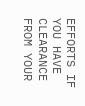EFFORTS IF YOU HAVE CLEARANCE FROM YOUR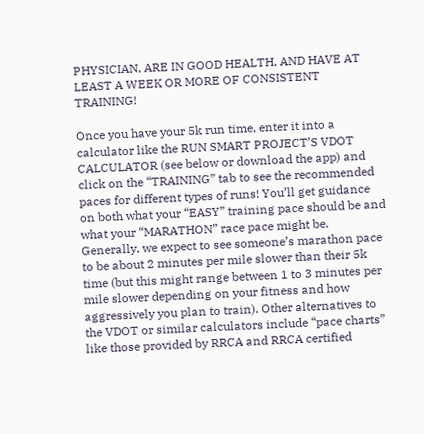PHYSICIAN, ARE IN GOOD HEALTH, AND HAVE AT LEAST A WEEK OR MORE OF CONSISTENT TRAINING!

Once you have your 5k run time, enter it into a calculator like the RUN SMART PROJECT’S VDOT CALCULATOR (see below or download the app) and click on the “TRAINING” tab to see the recommended paces for different types of runs! You’ll get guidance on both what your “EASY” training pace should be and what your “MARATHON” race pace might be. Generally, we expect to see someone’s marathon pace to be about 2 minutes per mile slower than their 5k time (but this might range between 1 to 3 minutes per mile slower depending on your fitness and how aggressively you plan to train). Other alternatives to the VDOT or similar calculators include “pace charts” like those provided by RRCA and RRCA certified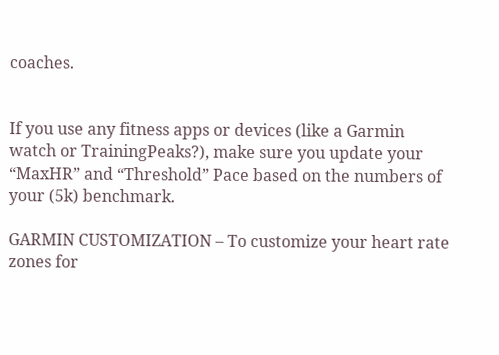coaches.


If you use any fitness apps or devices (like a Garmin watch or TrainingPeaks?), make sure you update your “MaxHR” and “Threshold” Pace based on the numbers of your (5k) benchmark.

GARMIN CUSTOMIZATION – To customize your heart rate zones for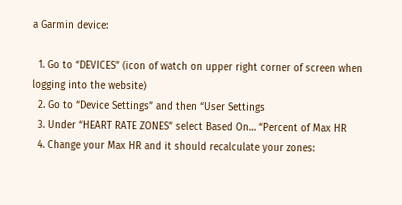a Garmin device:

  1. Go to “DEVICES” (icon of watch on upper right corner of screen when logging into the website)
  2. Go to “Device Settings” and then “User Settings
  3. Under “HEART RATE ZONES” select Based On… “Percent of Max HR
  4. Change your Max HR and it should recalculate your zones: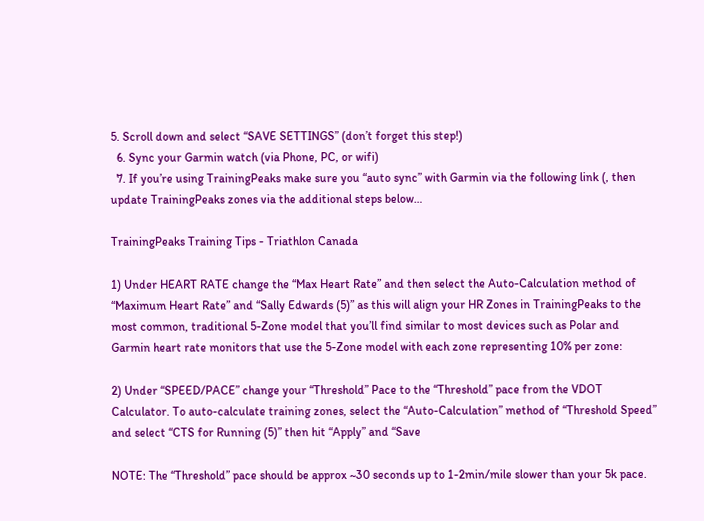5. Scroll down and select “SAVE SETTINGS” (don’t forget this step!)
  6. Sync your Garmin watch (via Phone, PC, or wifi)
  7. If you’re using TrainingPeaks make sure you “auto sync” with Garmin via the following link (, then update TrainingPeaks zones via the additional steps below…

TrainingPeaks Training Tips - Triathlon Canada

1) Under HEART RATE change the “Max Heart Rate” and then select the Auto-Calculation method of “Maximum Heart Rate” and “Sally Edwards (5)” as this will align your HR Zones in TrainingPeaks to the most common, traditional 5-Zone model that you’ll find similar to most devices such as Polar and Garmin heart rate monitors that use the 5-Zone model with each zone representing 10% per zone:

2) Under “SPEED/PACE” change your “Threshold” Pace to the “Threshold” pace from the VDOT Calculator. To auto-calculate training zones, select the “Auto-Calculation” method of “Threshold Speed” and select “CTS for Running (5)” then hit “Apply” and “Save

NOTE: The “Threshold” pace should be approx ~30 seconds up to 1-2min/mile slower than your 5k pace.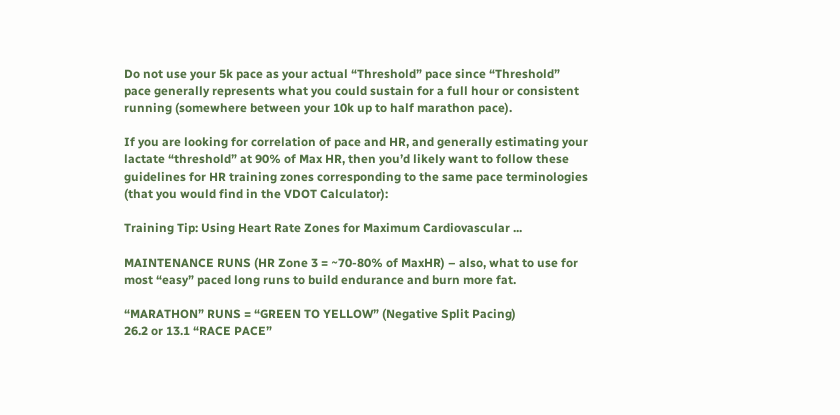Do not use your 5k pace as your actual “Threshold” pace since “Threshold” pace generally represents what you could sustain for a full hour or consistent running (somewhere between your 10k up to half marathon pace).

If you are looking for correlation of pace and HR, and generally estimating your lactate “threshold” at 90% of Max HR, then you’d likely want to follow these guidelines for HR training zones corresponding to the same pace terminologies (that you would find in the VDOT Calculator):

Training Tip: Using Heart Rate Zones for Maximum Cardiovascular ...

MAINTENANCE RUNS (HR Zone 3 = ~70-80% of MaxHR) – also, what to use for most “easy” paced long runs to build endurance and burn more fat.

“MARATHON” RUNS = “GREEN TO YELLOW” (Negative Split Pacing)
26.2 or 13.1 “RACE PACE”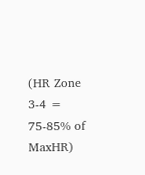(HR Zone 3-4 = 75-85% of MaxHR)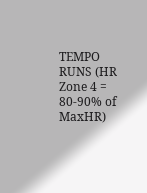TEMPO RUNS (HR Zone 4 = 80-90% of MaxHR)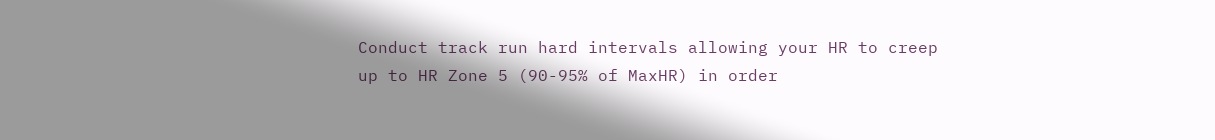Conduct track run hard intervals allowing your HR to creep up to HR Zone 5 (90-95% of MaxHR) in order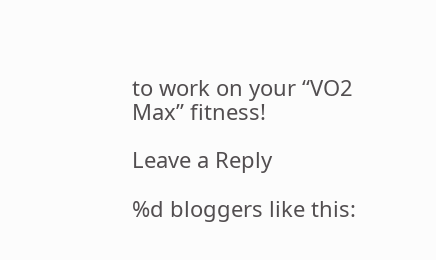to work on your “VO2 Max” fitness!

Leave a Reply

%d bloggers like this: